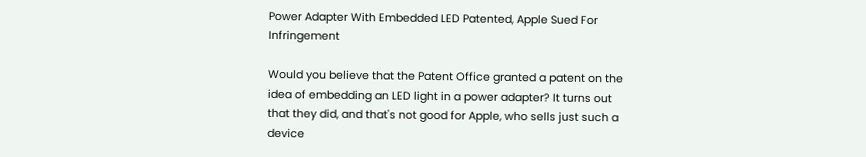Power Adapter With Embedded LED Patented, Apple Sued For Infringement

Would you believe that the Patent Office granted a patent on the idea of embedding an LED light in a power adapter? It turns out that they did, and that's not good for Apple, who sells just such a device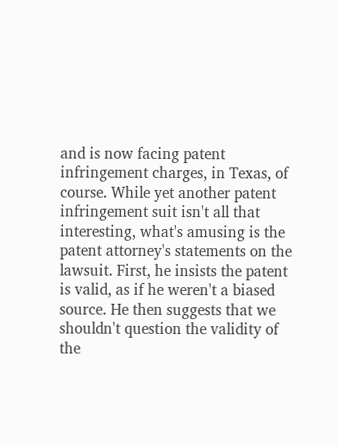and is now facing patent infringement charges, in Texas, of course. While yet another patent infringement suit isn't all that interesting, what's amusing is the patent attorney's statements on the lawsuit. First, he insists the patent is valid, as if he weren't a biased source. He then suggests that we shouldn't question the validity of the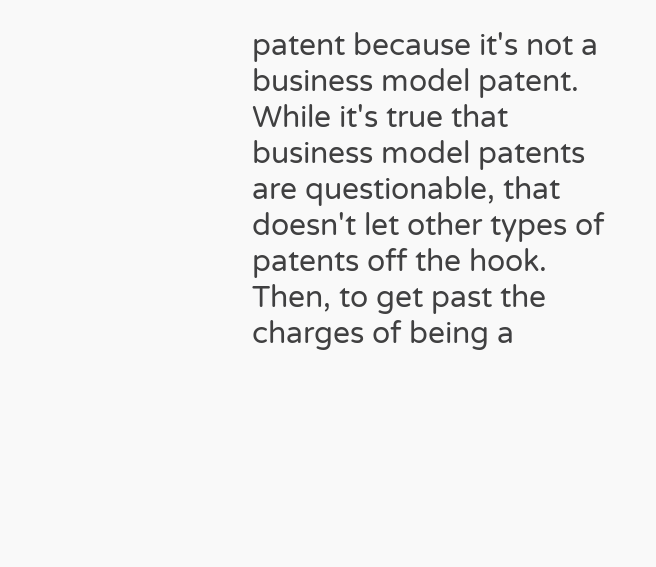patent because it's not a business model patent. While it's true that business model patents are questionable, that doesn't let other types of patents off the hook. Then, to get past the charges of being a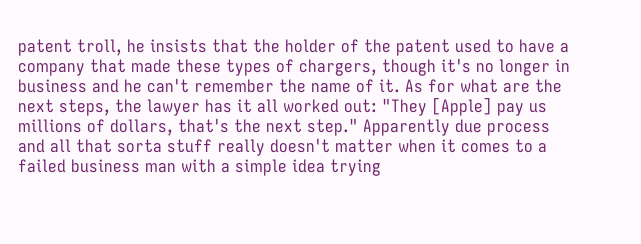patent troll, he insists that the holder of the patent used to have a company that made these types of chargers, though it's no longer in business and he can't remember the name of it. As for what are the next steps, the lawyer has it all worked out: "They [Apple] pay us millions of dollars, that's the next step." Apparently due process and all that sorta stuff really doesn't matter when it comes to a failed business man with a simple idea trying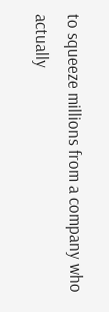to squeeze millions from a company who actually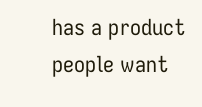has a product people want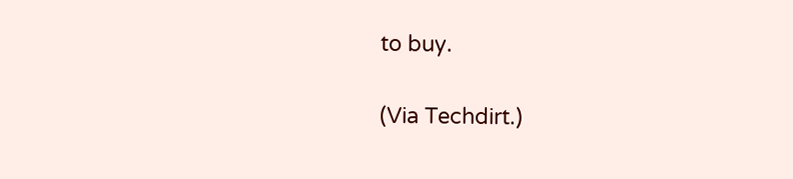to buy.

(Via Techdirt.)